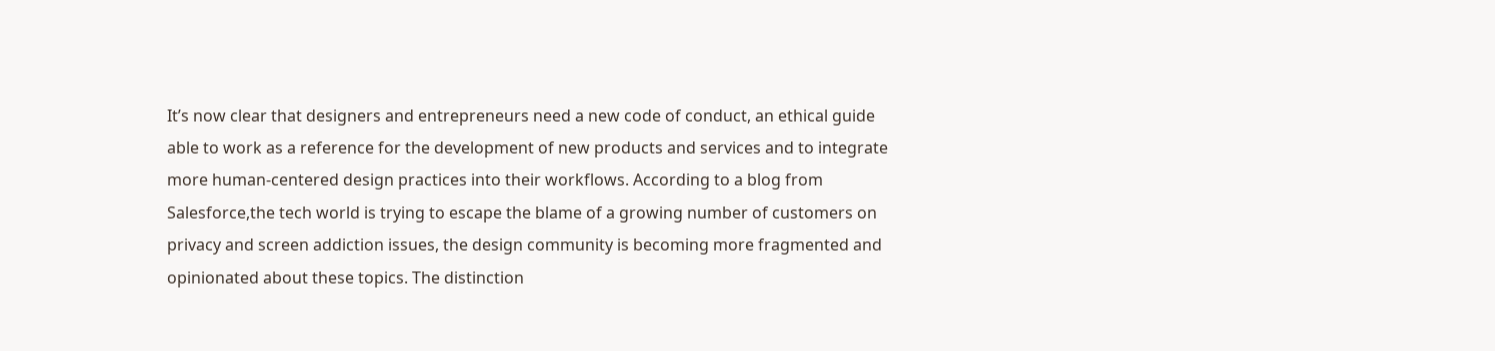It’s now clear that designers and entrepreneurs need a new code of conduct, an ethical guide able to work as a reference for the development of new products and services and to integrate more human-centered design practices into their workflows. According to a blog from Salesforce,the tech world is trying to escape the blame of a growing number of customers on privacy and screen addiction issues, the design community is becoming more fragmented and opinionated about these topics. The distinction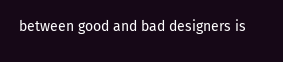between good and bad designers is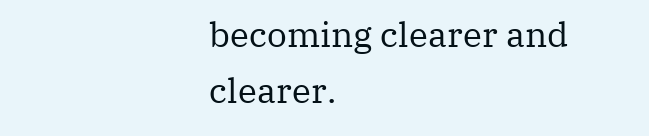becoming clearer and clearer.